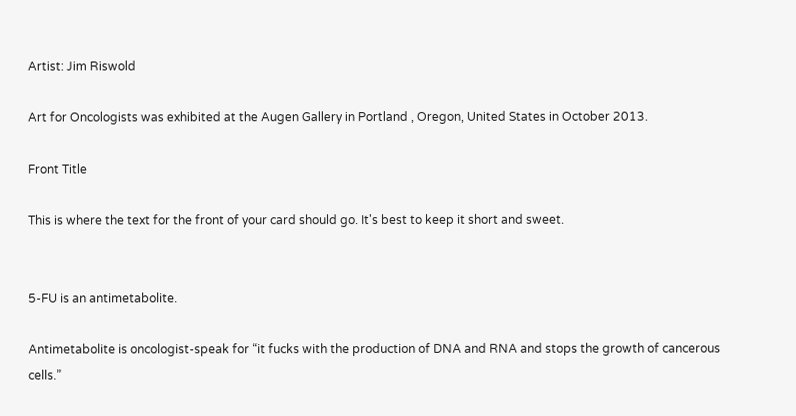Artist: Jim Riswold

Art for Oncologists was exhibited at the Augen Gallery in Portland , Oregon, United States in October 2013.

Front Title

This is where the text for the front of your card should go. It's best to keep it short and sweet.


5-FU is an antimetabolite.

Antimetabolite is oncologist-speak for “it fucks with the production of DNA and RNA and stops the growth of cancerous cells.”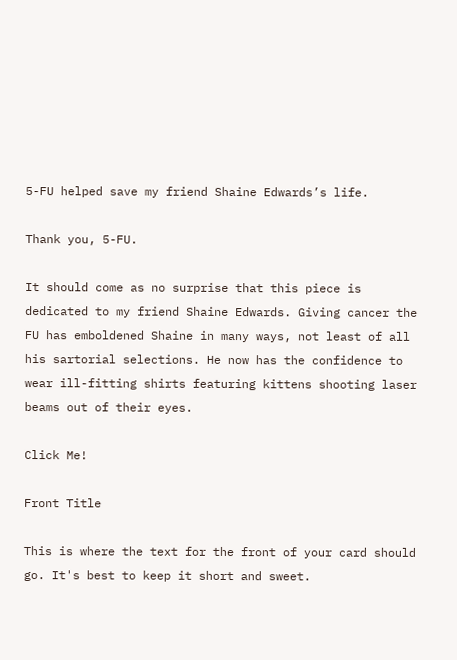5-FU helped save my friend Shaine Edwards’s life.

Thank you, 5-FU.

It should come as no surprise that this piece is dedicated to my friend Shaine Edwards. Giving cancer the FU has emboldened Shaine in many ways, not least of all his sartorial selections. He now has the confidence to wear ill-fitting shirts featuring kittens shooting laser beams out of their eyes.

Click Me!

Front Title

This is where the text for the front of your card should go. It's best to keep it short and sweet.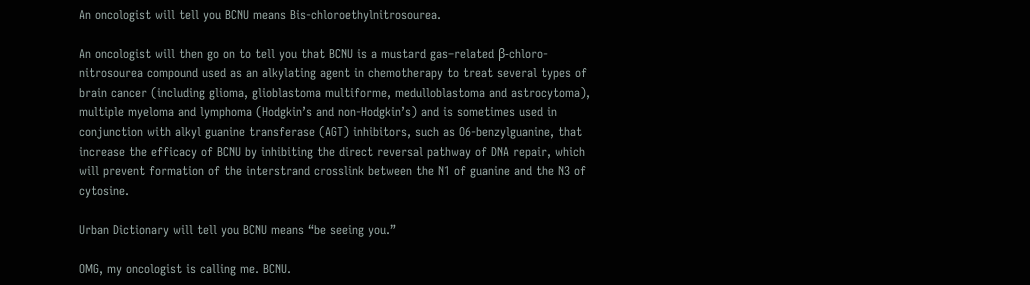An oncologist will tell you BCNU means Bis-chloroethylnitrosourea.

An oncologist will then go on to tell you that BCNU is a mustard gas–related β-chloro-nitrosourea compound used as an alkylating agent in chemotherapy to treat several types of brain cancer (including glioma, glioblastoma multiforme, medulloblastoma and astrocytoma), multiple myeloma and lymphoma (Hodgkin’s and non-Hodgkin’s) and is sometimes used in conjunction with alkyl guanine transferase (AGT) inhibitors, such as O6-benzylguanine, that increase the efficacy of BCNU by inhibiting the direct reversal pathway of DNA repair, which will prevent formation of the interstrand crosslink between the N1 of guanine and the N3 of cytosine.

Urban Dictionary will tell you BCNU means “be seeing you.”

OMG, my oncologist is calling me. BCNU.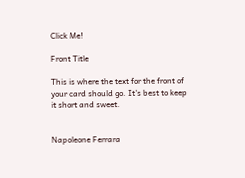Click Me!

Front Title

This is where the text for the front of your card should go. It's best to keep it short and sweet.


Napoleone Ferrara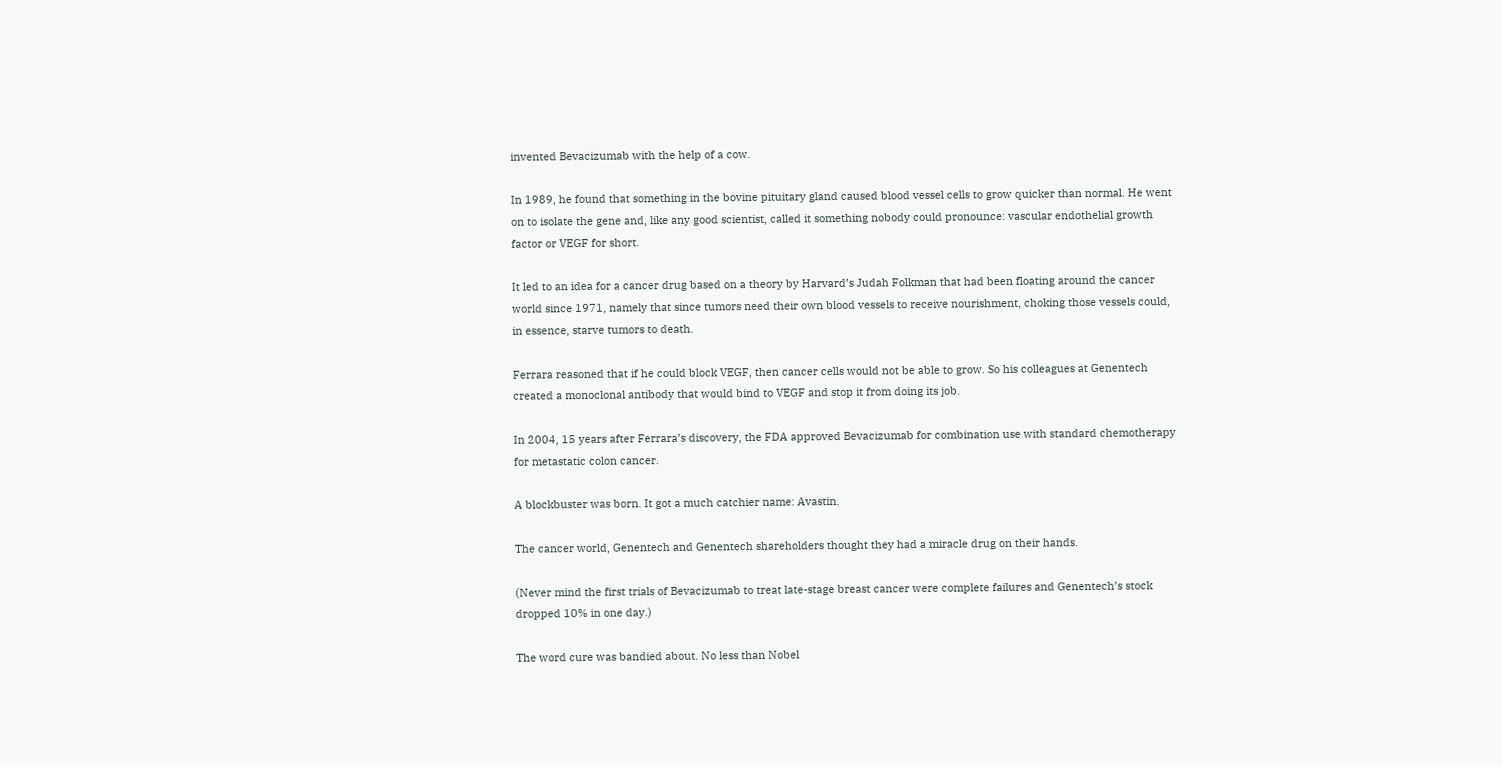invented Bevacizumab with the help of a cow.

In 1989, he found that something in the bovine pituitary gland caused blood vessel cells to grow quicker than normal. He went on to isolate the gene and, like any good scientist, called it something nobody could pronounce: vascular endothelial growth factor or VEGF for short.

It led to an idea for a cancer drug based on a theory by Harvard’s Judah Folkman that had been floating around the cancer world since 1971, namely that since tumors need their own blood vessels to receive nourishment, choking those vessels could, in essence, starve tumors to death.

Ferrara reasoned that if he could block VEGF, then cancer cells would not be able to grow. So his colleagues at Genentech created a monoclonal antibody that would bind to VEGF and stop it from doing its job.

In 2004, 15 years after Ferrara’s discovery, the FDA approved Bevacizumab for combination use with standard chemotherapy for metastatic colon cancer.

A blockbuster was born. It got a much catchier name: Avastin.

The cancer world, Genentech and Genentech shareholders thought they had a miracle drug on their hands.

(Never mind the first trials of Bevacizumab to treat late-stage breast cancer were complete failures and Genentech’s stock dropped 10% in one day.)

The word cure was bandied about. No less than Nobel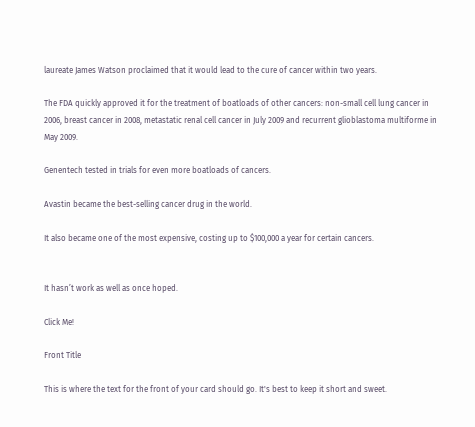laureate James Watson proclaimed that it would lead to the cure of cancer within two years.

The FDA quickly approved it for the treatment of boatloads of other cancers: non-small cell lung cancer in 2006, breast cancer in 2008, metastatic renal cell cancer in July 2009 and recurrent glioblastoma multiforme in May 2009.

Genentech tested in trials for even more boatloads of cancers.

Avastin became the best-selling cancer drug in the world.

It also became one of the most expensive, costing up to $100,000 a year for certain cancers.


It hasn’t work as well as once hoped.

Click Me!

Front Title

This is where the text for the front of your card should go. It's best to keep it short and sweet.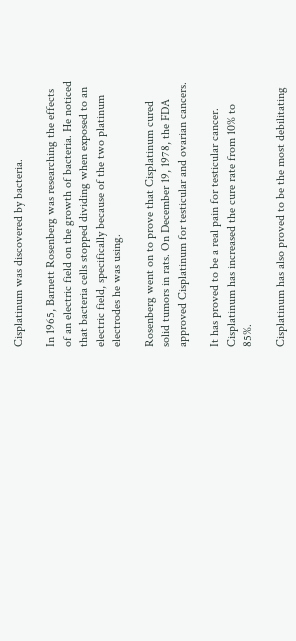Cisplatinum was discovered by bacteria.

In 1965, Barnett Rosenberg was researching the effects of an electric field on the growth of bacteria. He noticed that bacteria cells stopped dividing when exposed to an electric field, specifically because of the two platinum electrodes he was using.

Rosenberg went on to prove that Cisplatinum cured solid tumors in rats. On December 19, 1978, the FDA approved Cisplatinum for testicular and ovarian cancers.

It has proved to be a real pain for testicular cancer. Cisplatinum has increased the cure rate from 10% to 85%.

Cisplatinum has also proved to be the most debilitating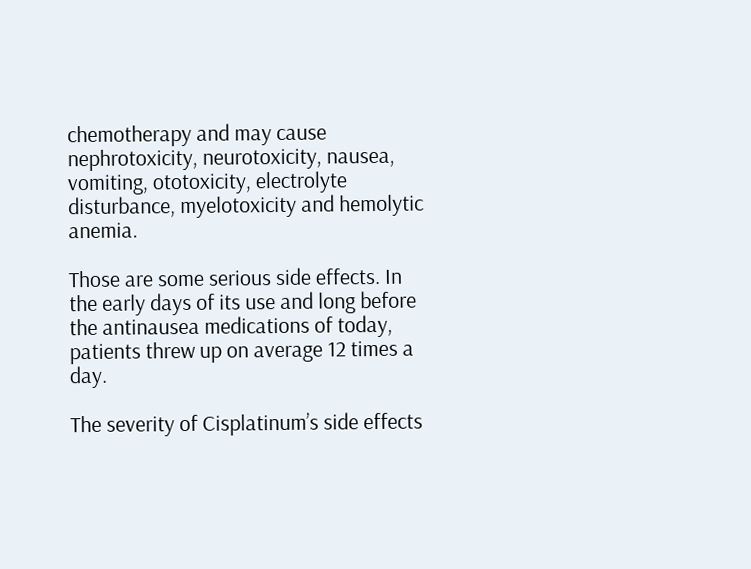chemotherapy and may cause nephrotoxicity, neurotoxicity, nausea, vomiting, ototoxicity, electrolyte disturbance, myelotoxicity and hemolytic anemia.

Those are some serious side effects. In the early days of its use and long before the antinausea medications of today, patients threw up on average 12 times a day.

The severity of Cisplatinum’s side effects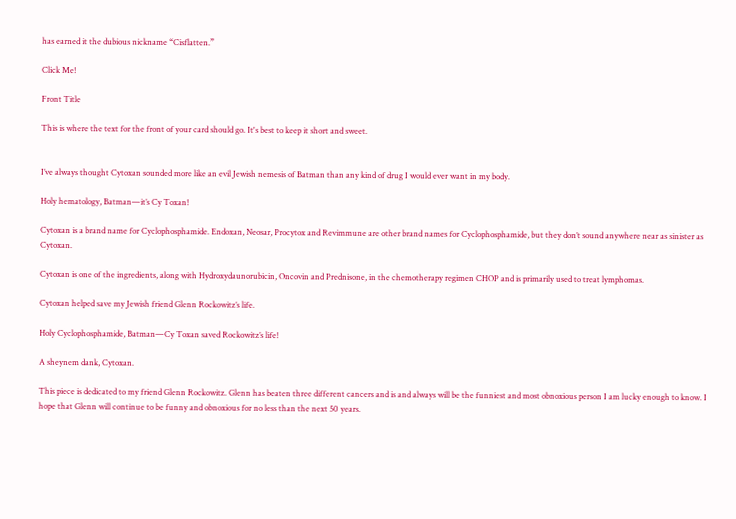has earned it the dubious nickname “Cisflatten.”

Click Me!

Front Title

This is where the text for the front of your card should go. It's best to keep it short and sweet.


I’ve always thought Cytoxan sounded more like an evil Jewish nemesis of Batman than any kind of drug I would ever want in my body.

Holy hematology, Batman—it’s Cy Toxan!

Cytoxan is a brand name for Cyclophosphamide. Endoxan, Neosar, Procytox and Revimmune are other brand names for Cyclophosphamide, but they don’t sound anywhere near as sinister as Cytoxan.

Cytoxan is one of the ingredients, along with Hydroxydaunorubicin, Oncovin and Prednisone, in the chemotherapy regimen CHOP and is primarily used to treat lymphomas.

Cytoxan helped save my Jewish friend Glenn Rockowitz’s life.

Holy Cyclophosphamide, Batman—Cy Toxan saved Rockowitz’s life!

A sheynem dank, Cytoxan.

This piece is dedicated to my friend Glenn Rockowitz. Glenn has beaten three different cancers and is and always will be the funniest and most obnoxious person I am lucky enough to know. I hope that Glenn will continue to be funny and obnoxious for no less than the next 50 years.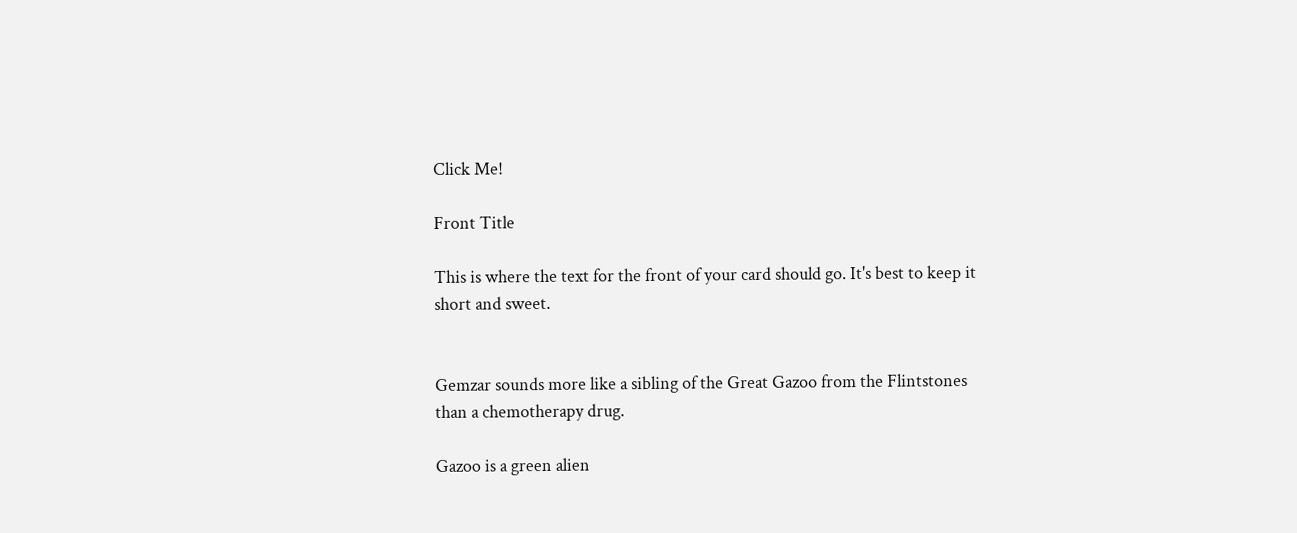Click Me!

Front Title

This is where the text for the front of your card should go. It's best to keep it short and sweet.


Gemzar sounds more like a sibling of the Great Gazoo from the Flintstones than a chemotherapy drug.

Gazoo is a green alien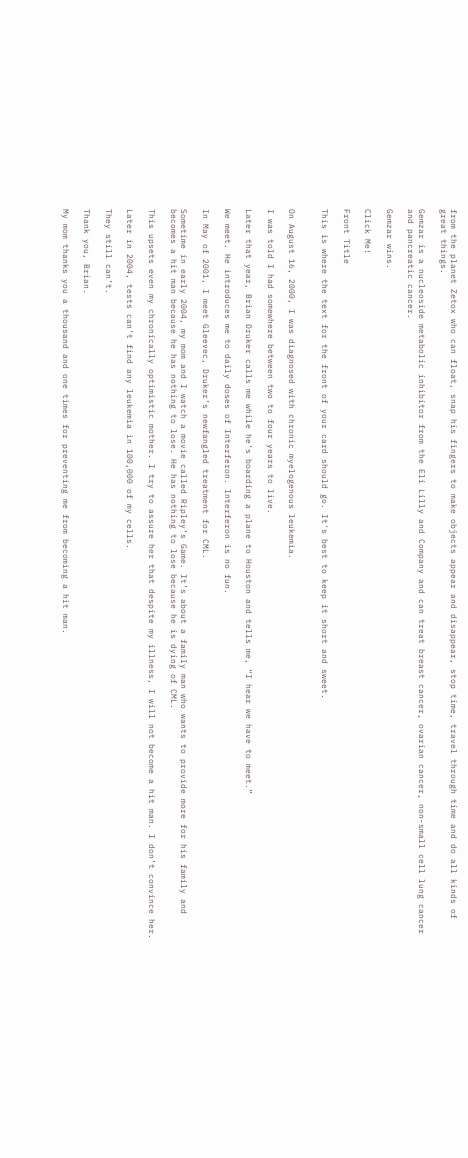from the planet Zetox who can float, snap his fingers to make objects appear and disappear, stop time, travel through time and do all kinds of great things.

Gemzar is a nucleoside metabolic inhibitor from the Eli Lilly and Company and can treat breast cancer, ovarian cancer, non-small cell lung cancer and pancreatic cancer.

Gemzar wins.

Click Me!

Front Title

This is where the text for the front of your card should go. It's best to keep it short and sweet.


On August 16, 2000, I was diagnosed with chronic myelogenous leukemia.

I was told I had somewhere between two to four years to live.

Later that year, Brian Druker calls me while he’s boarding a plane to Houston and tells me, “I hear we have to meet.”

We meet. He introduces me to daily doses of Interferon. Interferon is no fun.

In May of 2001, I meet Gleevec, Druker’s newfangled treatment for CML.

Sometime in early 2004, my mom and I watch a movie called Ripley’s Game. It’s about a family man who wants to provide more for his family and becomes a hit man because he has nothing to lose. He has nothing to lose because he is dying of CML.

This upsets even my chronically optimistic mother. I try to assure her that despite my illness, I will not become a hit man. I don’t convince her.

Later in 2004, tests can’t find any leukemia in 100,000 of my cells.

They still can’t.

Thank you, Brian.

My mom thanks you a thousand and one times for preventing me from becoming a hit man.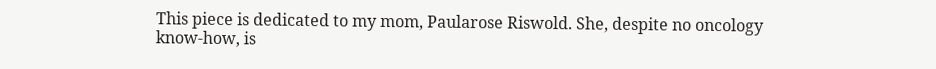This piece is dedicated to my mom, Paularose Riswold. She, despite no oncology know-how, is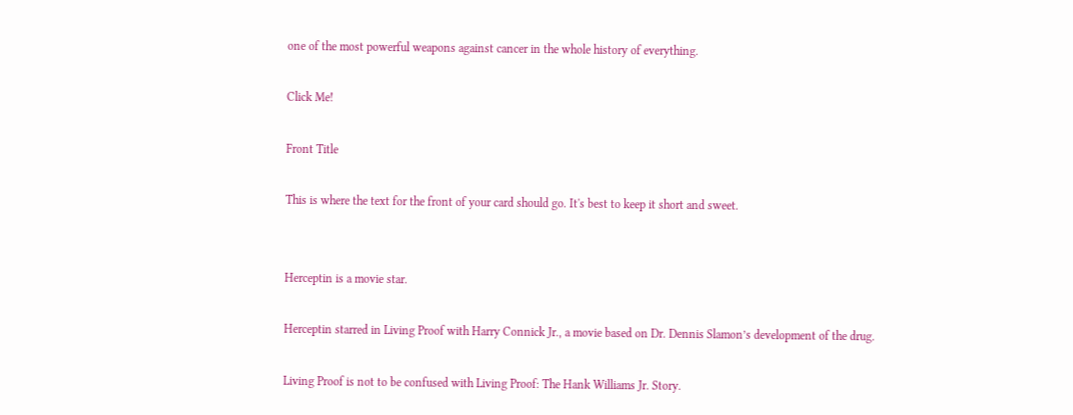one of the most powerful weapons against cancer in the whole history of everything.

Click Me!

Front Title

This is where the text for the front of your card should go. It's best to keep it short and sweet.


Herceptin is a movie star.

Herceptin starred in Living Proof with Harry Connick Jr., a movie based on Dr. Dennis Slamon’s development of the drug.

Living Proof is not to be confused with Living Proof: The Hank Williams Jr. Story.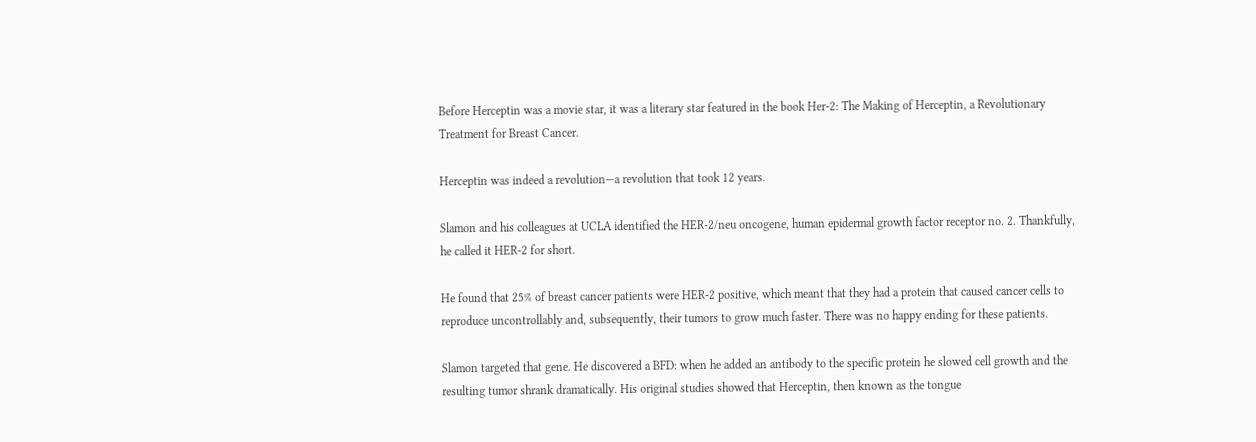Before Herceptin was a movie star, it was a literary star featured in the book Her-2: The Making of Herceptin, a Revolutionary Treatment for Breast Cancer.

Herceptin was indeed a revolution—a revolution that took 12 years.

Slamon and his colleagues at UCLA identified the HER-2/neu oncogene, human epidermal growth factor receptor no. 2. Thankfully, he called it HER-2 for short.

He found that 25% of breast cancer patients were HER-2 positive, which meant that they had a protein that caused cancer cells to reproduce uncontrollably and, subsequently, their tumors to grow much faster. There was no happy ending for these patients.

Slamon targeted that gene. He discovered a BFD: when he added an antibody to the specific protein he slowed cell growth and the resulting tumor shrank dramatically. His original studies showed that Herceptin, then known as the tongue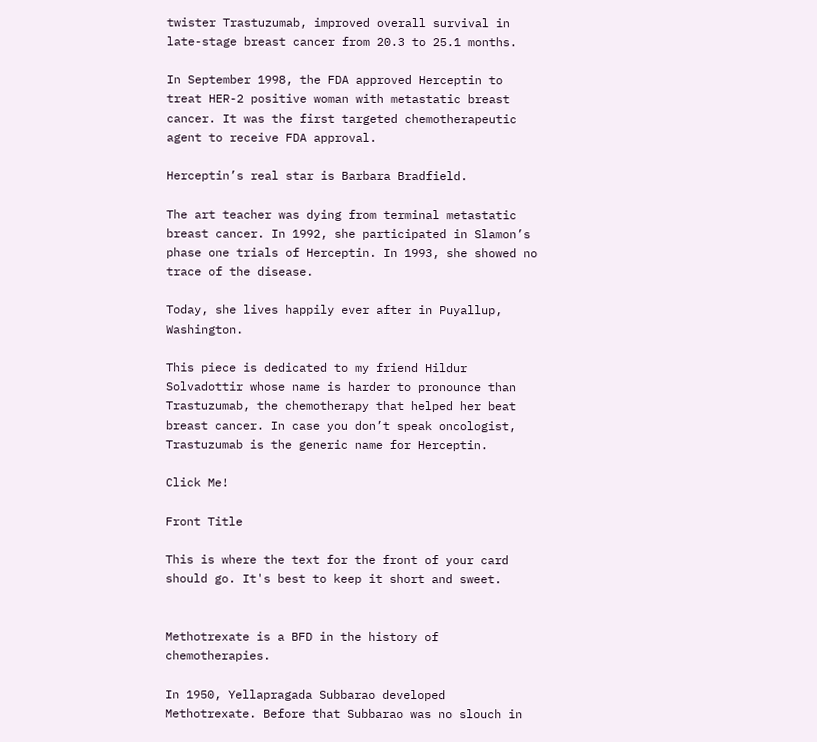twister Trastuzumab, improved overall survival in late-stage breast cancer from 20.3 to 25.1 months.

In September 1998, the FDA approved Herceptin to treat HER-2 positive woman with metastatic breast cancer. It was the first targeted chemotherapeutic agent to receive FDA approval.

Herceptin’s real star is Barbara Bradfield.

The art teacher was dying from terminal metastatic breast cancer. In 1992, she participated in Slamon’s phase one trials of Herceptin. In 1993, she showed no trace of the disease.

Today, she lives happily ever after in Puyallup, Washington.

This piece is dedicated to my friend Hildur Solvadottir whose name is harder to pronounce than Trastuzumab, the chemotherapy that helped her beat breast cancer. In case you don’t speak oncologist, Trastuzumab is the generic name for Herceptin.

Click Me!

Front Title

This is where the text for the front of your card should go. It's best to keep it short and sweet.


Methotrexate is a BFD in the history of chemotherapies.

In 1950, Yellapragada Subbarao developed Methotrexate. Before that Subbarao was no slouch in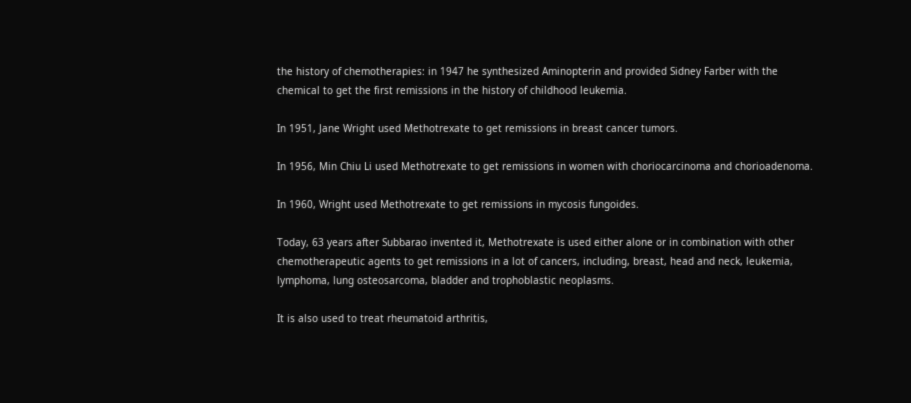the history of chemotherapies: in 1947 he synthesized Aminopterin and provided Sidney Farber with the chemical to get the first remissions in the history of childhood leukemia.

In 1951, Jane Wright used Methotrexate to get remissions in breast cancer tumors.

In 1956, Min Chiu Li used Methotrexate to get remissions in women with choriocarcinoma and chorioadenoma.

In 1960, Wright used Methotrexate to get remissions in mycosis fungoides.

Today, 63 years after Subbarao invented it, Methotrexate is used either alone or in combination with other chemotherapeutic agents to get remissions in a lot of cancers, including, breast, head and neck, leukemia, lymphoma, lung osteosarcoma, bladder and trophoblastic neoplasms.

It is also used to treat rheumatoid arthritis,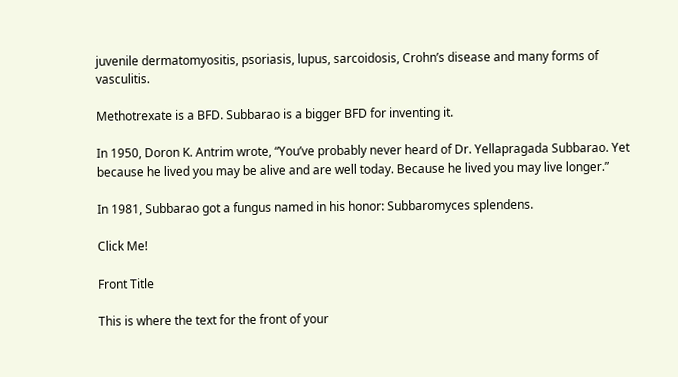juvenile dermatomyositis, psoriasis, lupus, sarcoidosis, Crohn’s disease and many forms of vasculitis.

Methotrexate is a BFD. Subbarao is a bigger BFD for inventing it.

In 1950, Doron K. Antrim wrote, “You’ve probably never heard of Dr. Yellapragada Subbarao. Yet because he lived you may be alive and are well today. Because he lived you may live longer.”

In 1981, Subbarao got a fungus named in his honor: Subbaromyces splendens.

Click Me!

Front Title

This is where the text for the front of your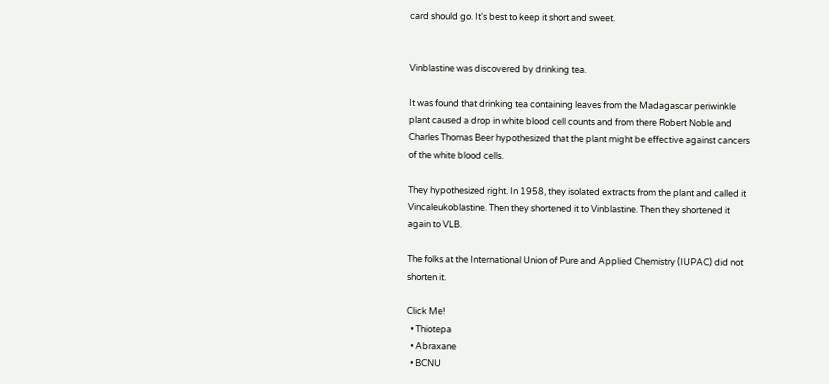card should go. It's best to keep it short and sweet.


Vinblastine was discovered by drinking tea.

It was found that drinking tea containing leaves from the Madagascar periwinkle plant caused a drop in white blood cell counts and from there Robert Noble and Charles Thomas Beer hypothesized that the plant might be effective against cancers of the white blood cells.

They hypothesized right. In 1958, they isolated extracts from the plant and called it Vincaleukoblastine. Then they shortened it to Vinblastine. Then they shortened it again to VLB.

The folks at the International Union of Pure and Applied Chemistry (IUPAC) did not shorten it.

Click Me!
  • Thiotepa
  • Abraxane
  • BCNU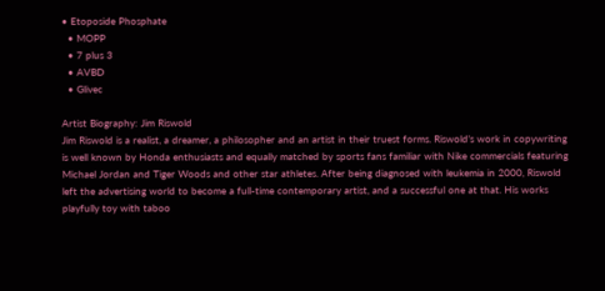• Etoposide Phosphate
  • MOPP
  • 7 plus 3
  • AVBD
  • Glivec

Artist Biography: Jim Riswold
Jim Riswold is a realist, a dreamer, a philosopher and an artist in their truest forms. Riswold’s work in copywriting is well known by Honda enthusiasts and equally matched by sports fans familiar with Nike commercials featuring Michael Jordan and Tiger Woods and other star athletes. After being diagnosed with leukemia in 2000, Riswold left the advertising world to become a full-time contemporary artist, and a successful one at that. His works playfully toy with taboo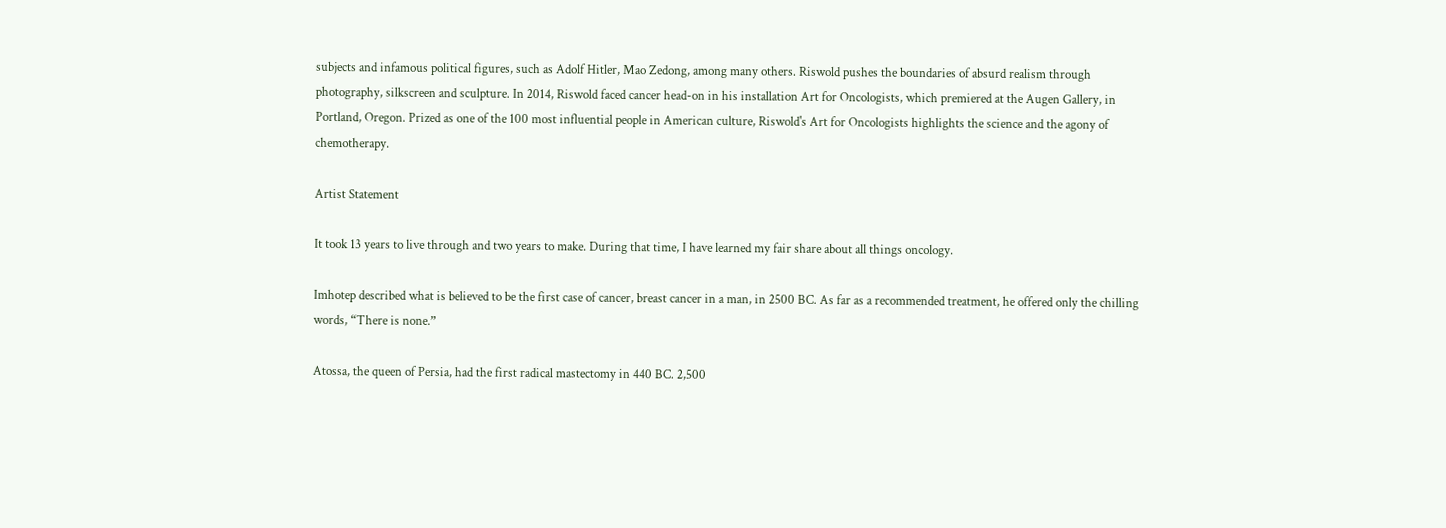subjects and infamous political figures, such as Adolf Hitler, Mao Zedong, among many others. Riswold pushes the boundaries of absurd realism through photography, silkscreen and sculpture. In 2014, Riswold faced cancer head-on in his installation Art for Oncologists, which premiered at the Augen Gallery, in Portland, Oregon. Prized as one of the 100 most influential people in American culture, Riswold's Art for Oncologists highlights the science and the agony of chemotherapy.

Artist Statement

It took 13 years to live through and two years to make. During that time, I have learned my fair share about all things oncology.

Imhotep described what is believed to be the first case of cancer, breast cancer in a man, in 2500 BC. As far as a recommended treatment, he offered only the chilling words, “There is none.”

Atossa, the queen of Persia, had the first radical mastectomy in 440 BC. 2,500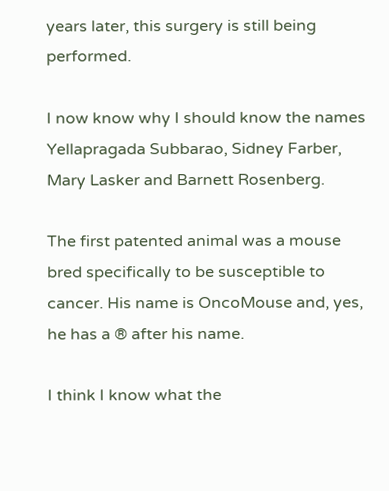years later, this surgery is still being performed.

I now know why I should know the names Yellapragada Subbarao, Sidney Farber, Mary Lasker and Barnett Rosenberg.

The first patented animal was a mouse bred specifically to be susceptible to cancer. His name is OncoMouse and, yes, he has a ® after his name.

I think I know what the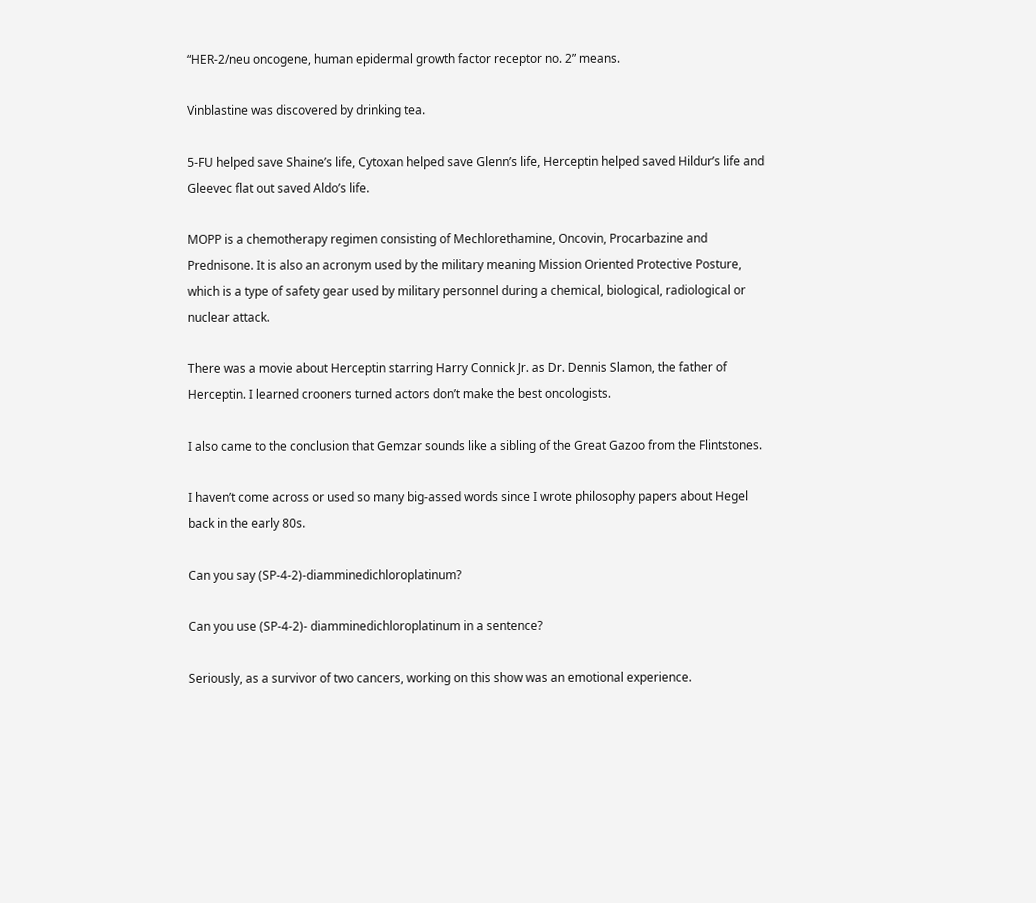“HER-2/neu oncogene, human epidermal growth factor receptor no. 2” means.

Vinblastine was discovered by drinking tea.

5-FU helped save Shaine’s life, Cytoxan helped save Glenn’s life, Herceptin helped saved Hildur’s life and Gleevec flat out saved Aldo’s life.

MOPP is a chemotherapy regimen consisting of Mechlorethamine, Oncovin, Procarbazine and Prednisone. It is also an acronym used by the military meaning Mission Oriented Protective Posture, which is a type of safety gear used by military personnel during a chemical, biological, radiological or nuclear attack.

There was a movie about Herceptin starring Harry Connick Jr. as Dr. Dennis Slamon, the father of Herceptin. I learned crooners turned actors don’t make the best oncologists.

I also came to the conclusion that Gemzar sounds like a sibling of the Great Gazoo from the Flintstones.

I haven’t come across or used so many big-assed words since I wrote philosophy papers about Hegel back in the early 80s.

Can you say (SP-4-2)-diamminedichloroplatinum?

Can you use (SP-4-2)- diamminedichloroplatinum in a sentence?

Seriously, as a survivor of two cancers, working on this show was an emotional experience.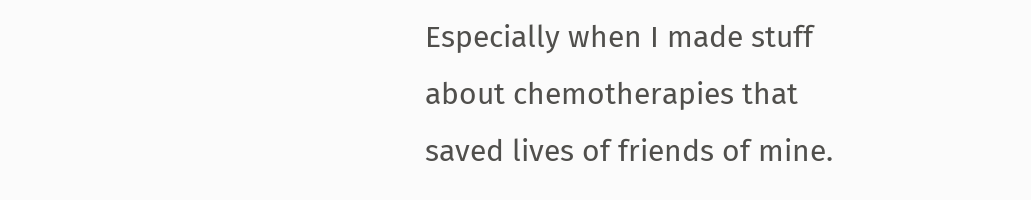Especially when I made stuff about chemotherapies that saved lives of friends of mine.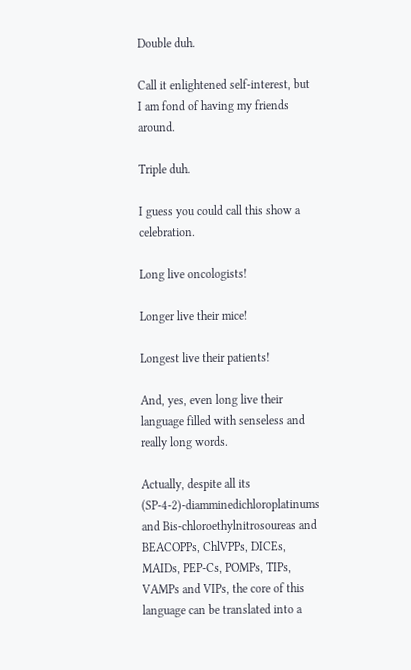Double duh.

Call it enlightened self-interest, but I am fond of having my friends around.

Triple duh.

I guess you could call this show a celebration.

Long live oncologists!

Longer live their mice!

Longest live their patients!

And, yes, even long live their language filled with senseless and really long words.

Actually, despite all its (SP-4-2)-diamminedichloroplatinums and Bis-chloroethylnitrosoureas and BEACOPPs, ChlVPPs, DICEs, MAIDs, PEP-Cs, POMPs, TIPs, VAMPs and VIPs, the core of this language can be translated into a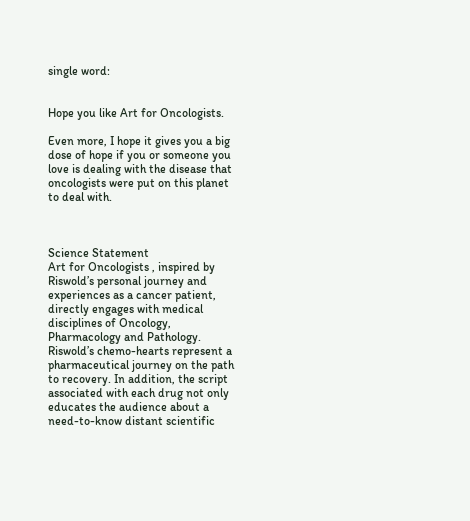single word:


Hope you like Art for Oncologists.

Even more, I hope it gives you a big dose of hope if you or someone you love is dealing with the disease that oncologists were put on this planet to deal with.



Science Statement
Art for Oncologists , inspired by Riswold’s personal journey and experiences as a cancer patient, directly engages with medical disciplines of Oncology, Pharmacology and Pathology. Riswold’s chemo-hearts represent a pharmaceutical journey on the path to recovery. In addition, the script associated with each drug not only educates the audience about a need-to-know distant scientific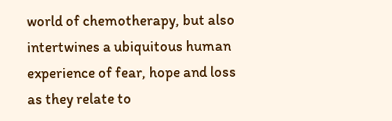world of chemotherapy, but also intertwines a ubiquitous human experience of fear, hope and loss as they relate to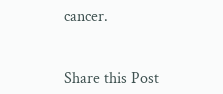cancer.


Share this Post